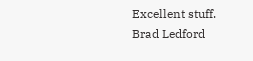Excellent stuff.
Brad Ledford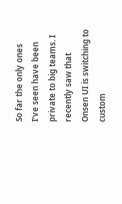So far the only ones I’ve seen have been private to big teams. I recently saw that Onsen UI is switching to custom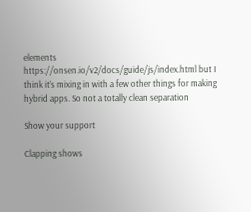elements https://onsen.io/v2/docs/guide/js/index.html but I think it’s mixing in with a few other things for making hybrid apps. So not a totally clean separation

Show your support

Clapping shows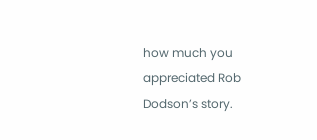how much you appreciated Rob Dodson’s story.